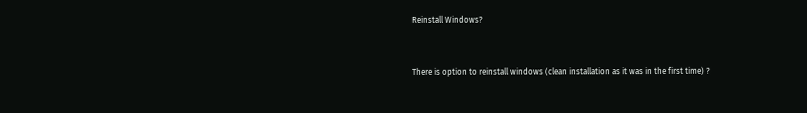Reinstall Windows?


There is option to reinstall windows (clean installation as it was in the first time) ?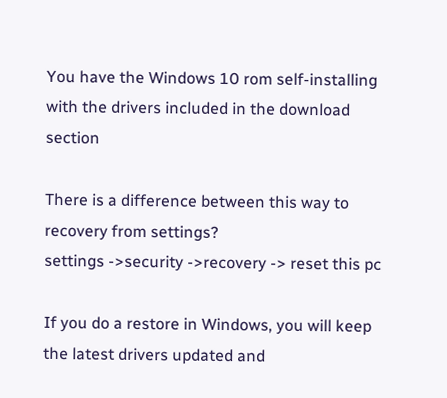You have the Windows 10 rom self-installing with the drivers included in the download section

There is a difference between this way to recovery from settings?
settings ->security ->recovery -> reset this pc

If you do a restore in Windows, you will keep the latest drivers updated and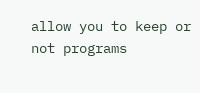allow you to keep or not programs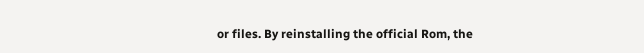or files. By reinstalling the official Rom, the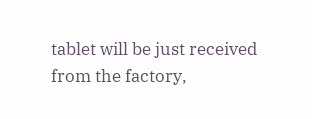tablet will be just received from the factory,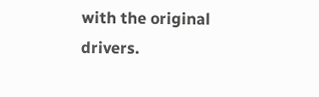with the original drivers.